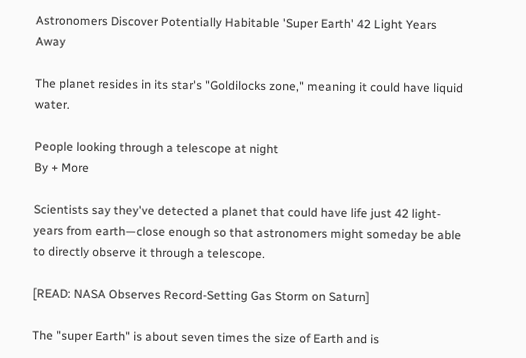Astronomers Discover Potentially Habitable 'Super Earth' 42 Light Years Away

The planet resides in its star's "Goldilocks zone," meaning it could have liquid water.

People looking through a telescope at night
By + More

Scientists say they've detected a planet that could have life just 42 light-years from earth—close enough so that astronomers might someday be able to directly observe it through a telescope.

[READ: NASA Observes Record-Setting Gas Storm on Saturn]

The "super Earth" is about seven times the size of Earth and is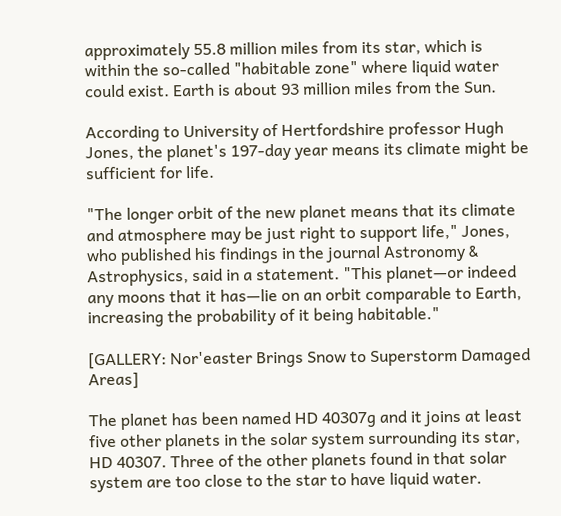approximately 55.8 million miles from its star, which is within the so-called "habitable zone" where liquid water could exist. Earth is about 93 million miles from the Sun.

According to University of Hertfordshire professor Hugh Jones, the planet's 197-day year means its climate might be sufficient for life.

"The longer orbit of the new planet means that its climate and atmosphere may be just right to support life," Jones, who published his findings in the journal Astronomy & Astrophysics, said in a statement. "This planet—or indeed any moons that it has—lie on an orbit comparable to Earth, increasing the probability of it being habitable."

[GALLERY: Nor'easter Brings Snow to Superstorm Damaged Areas]

The planet has been named HD 40307g and it joins at least five other planets in the solar system surrounding its star, HD 40307. Three of the other planets found in that solar system are too close to the star to have liquid water.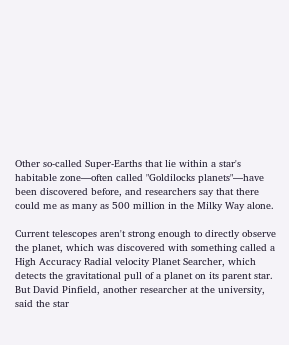Other so-called Super-Earths that lie within a star's habitable zone—often called "Goldilocks planets"—have been discovered before, and researchers say that there could me as many as 500 million in the Milky Way alone.

Current telescopes aren't strong enough to directly observe the planet, which was discovered with something called a High Accuracy Radial velocity Planet Searcher, which detects the gravitational pull of a planet on its parent star. But David Pinfield, another researcher at the university, said the star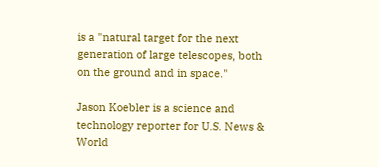is a "natural target for the next generation of large telescopes, both on the ground and in space."

Jason Koebler is a science and technology reporter for U.S. News & World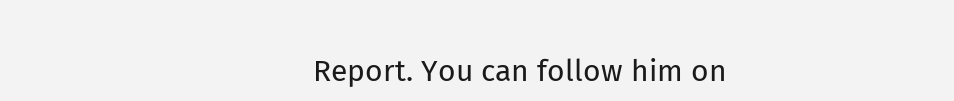Report. You can follow him on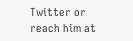Twitter or reach him at